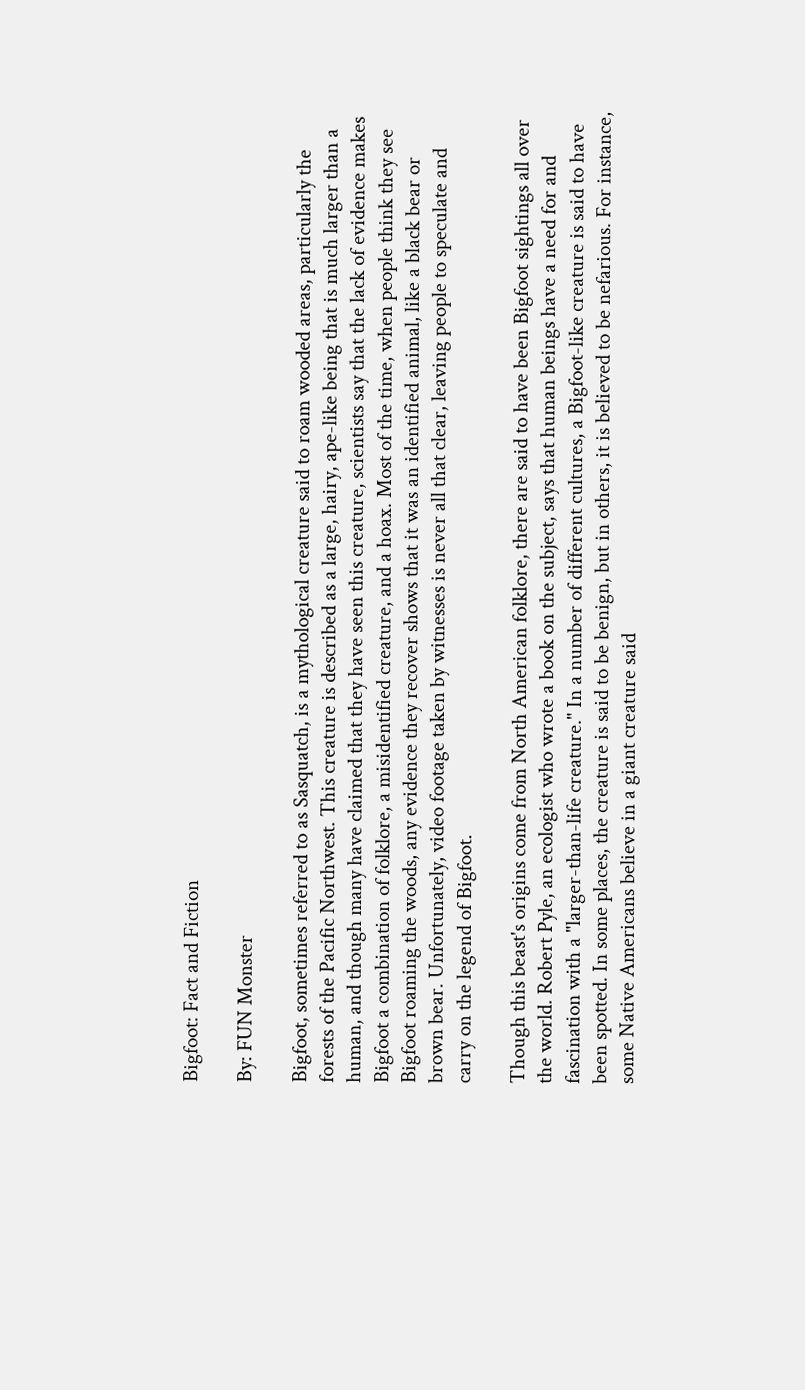Bigfoot: Fact and Fiction

By: FUN Monster

Bigfoot, sometimes referred to as Sasquatch, is a mythological creature said to roam wooded areas, particularly the forests of the Pacific Northwest. This creature is described as a large, hairy, ape-like being that is much larger than a human, and though many have claimed that they have seen this creature, scientists say that the lack of evidence makes Bigfoot a combination of folklore, a misidentified creature, and a hoax. Most of the time, when people think they see Bigfoot roaming the woods, any evidence they recover shows that it was an identified animal, like a black bear or brown bear. Unfortunately, video footage taken by witnesses is never all that clear, leaving people to speculate and carry on the legend of Bigfoot.

Though this beast's origins come from North American folklore, there are said to have been Bigfoot sightings all over the world. Robert Pyle, an ecologist who wrote a book on the subject, says that human beings have a need for and fascination with a "larger-than-life creature." In a number of different cultures, a Bigfoot-like creature is said to have been spotted. In some places, the creature is said to be benign, but in others, it is believed to be nefarious. For instance, some Native Americans believe in a giant creature said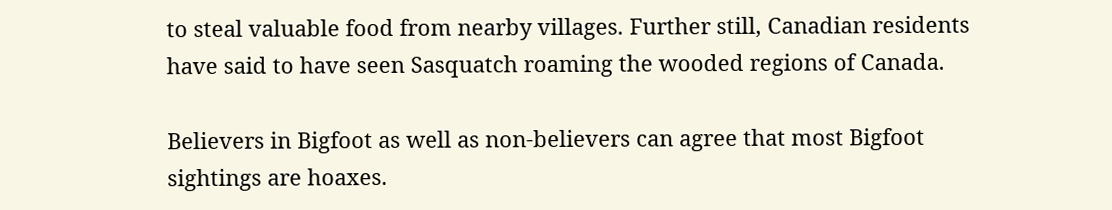to steal valuable food from nearby villages. Further still, Canadian residents have said to have seen Sasquatch roaming the wooded regions of Canada.

Believers in Bigfoot as well as non-believers can agree that most Bigfoot sightings are hoaxes.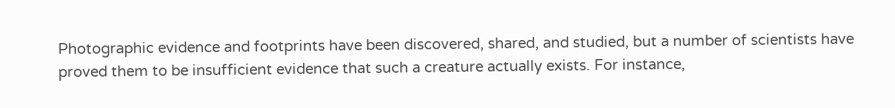Photographic evidence and footprints have been discovered, shared, and studied, but a number of scientists have proved them to be insufficient evidence that such a creature actually exists. For instance,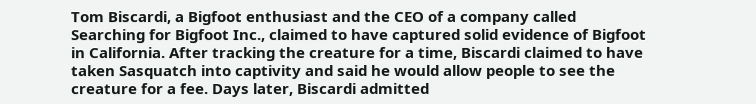Tom Biscardi, a Bigfoot enthusiast and the CEO of a company called Searching for Bigfoot Inc., claimed to have captured solid evidence of Bigfoot in California. After tracking the creature for a time, Biscardi claimed to have taken Sasquatch into captivity and said he would allow people to see the creature for a fee. Days later, Biscardi admitted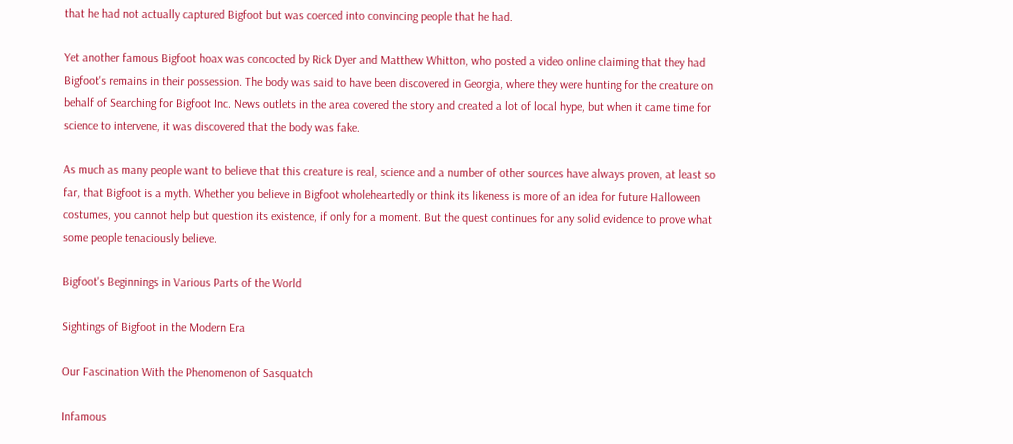that he had not actually captured Bigfoot but was coerced into convincing people that he had.

Yet another famous Bigfoot hoax was concocted by Rick Dyer and Matthew Whitton, who posted a video online claiming that they had Bigfoot's remains in their possession. The body was said to have been discovered in Georgia, where they were hunting for the creature on behalf of Searching for Bigfoot Inc. News outlets in the area covered the story and created a lot of local hype, but when it came time for science to intervene, it was discovered that the body was fake.

As much as many people want to believe that this creature is real, science and a number of other sources have always proven, at least so far, that Bigfoot is a myth. Whether you believe in Bigfoot wholeheartedly or think its likeness is more of an idea for future Halloween costumes, you cannot help but question its existence, if only for a moment. But the quest continues for any solid evidence to prove what some people tenaciously believe.

Bigfoot's Beginnings in Various Parts of the World

Sightings of Bigfoot in the Modern Era

Our Fascination With the Phenomenon of Sasquatch

Infamous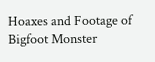Hoaxes and Footage of Bigfoot Monster